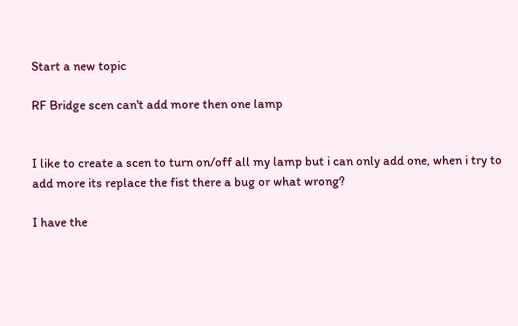Start a new topic

RF Bridge scen can't add more then one lamp


I like to create a scen to turn on/off all my lamp but i can only add one, when i try to add more its replace the fist there a bug or what wrong?

I have the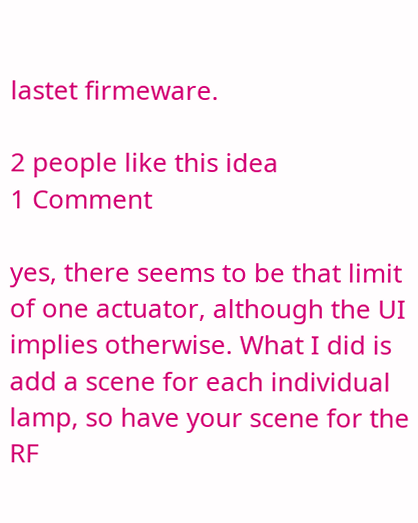lastet firmeware.

2 people like this idea
1 Comment

yes, there seems to be that limit of one actuator, although the UI implies otherwise. What I did is add a scene for each individual lamp, so have your scene for the RF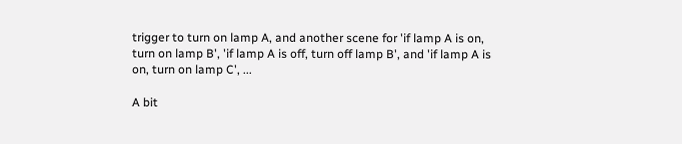trigger to turn on lamp A, and another scene for 'if lamp A is on, turn on lamp B', 'if lamp A is off, turn off lamp B', and 'if lamp A is on, turn on lamp C', ...

A bit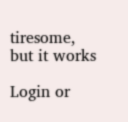tiresome, but it works

Login or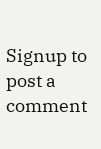Signup to post a comment